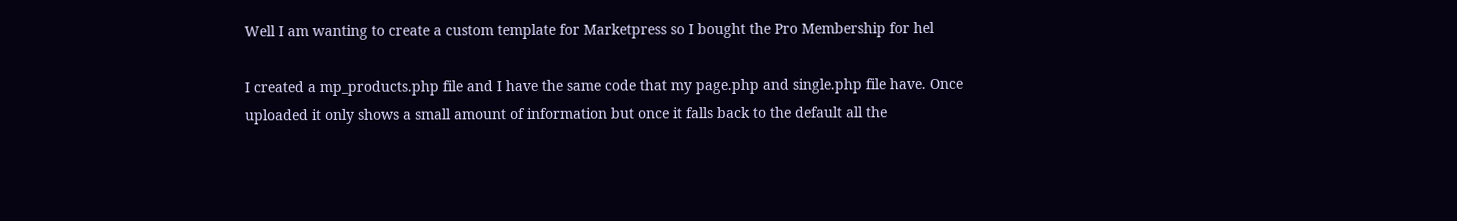Well I am wanting to create a custom template for Marketpress so I bought the Pro Membership for hel

I created a mp_products.php file and I have the same code that my page.php and single.php file have. Once uploaded it only shows a small amount of information but once it falls back to the default all the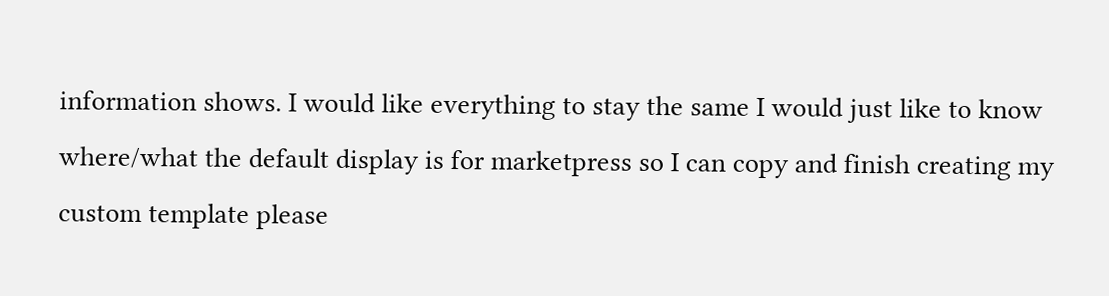information shows. I would like everything to stay the same I would just like to know where/what the default display is for marketpress so I can copy and finish creating my custom template please